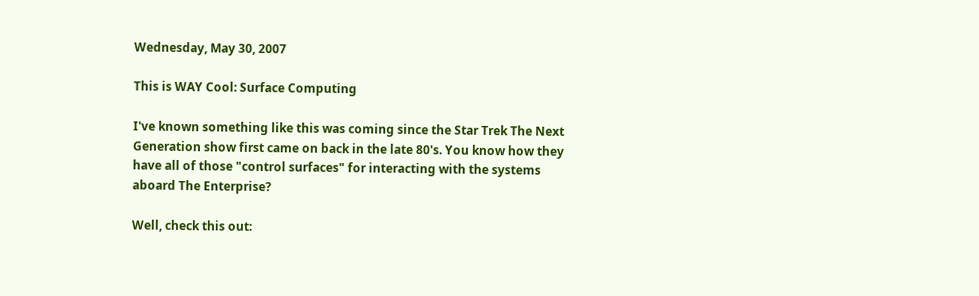Wednesday, May 30, 2007

This is WAY Cool: Surface Computing

I've known something like this was coming since the Star Trek The Next Generation show first came on back in the late 80's. You know how they have all of those "control surfaces" for interacting with the systems aboard The Enterprise?

Well, check this out: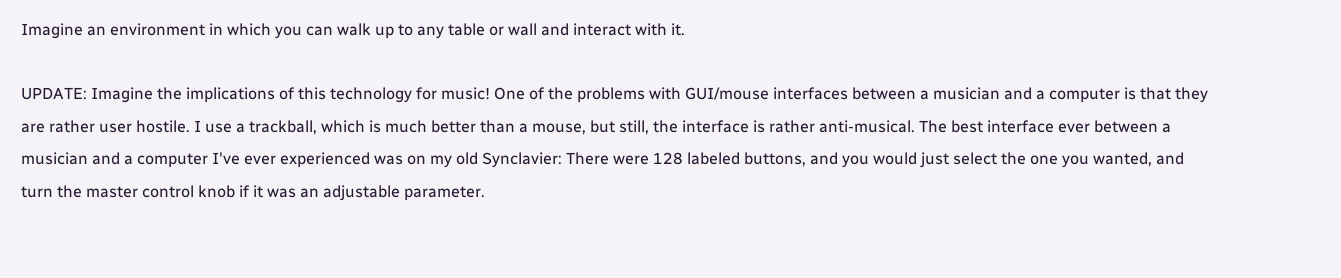Imagine an environment in which you can walk up to any table or wall and interact with it.

UPDATE: Imagine the implications of this technology for music! One of the problems with GUI/mouse interfaces between a musician and a computer is that they are rather user hostile. I use a trackball, which is much better than a mouse, but still, the interface is rather anti-musical. The best interface ever between a musician and a computer I've ever experienced was on my old Synclavier: There were 128 labeled buttons, and you would just select the one you wanted, and turn the master control knob if it was an adjustable parameter.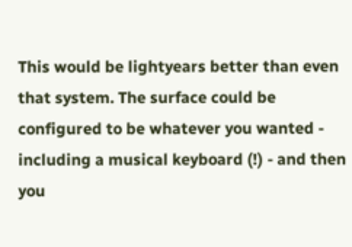This would be lightyears better than even that system. The surface could be configured to be whatever you wanted - including a musical keyboard (!) - and then you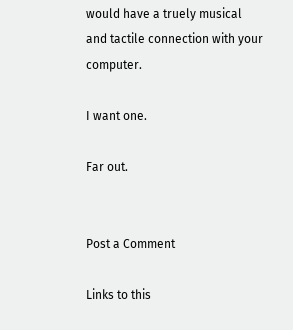would have a truely musical and tactile connection with your computer.

I want one.

Far out.


Post a Comment

Links to this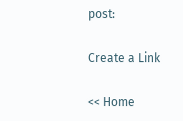post:

Create a Link

<< Home